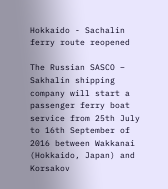Hokkaido - Sachalin ferry route reopened

The Russian SASCO – Sakhalin shipping company will start a passenger ferry boat service from 25th July to 16th September of 2016 between Wakkanai (Hokkaido, Japan) and Korsakov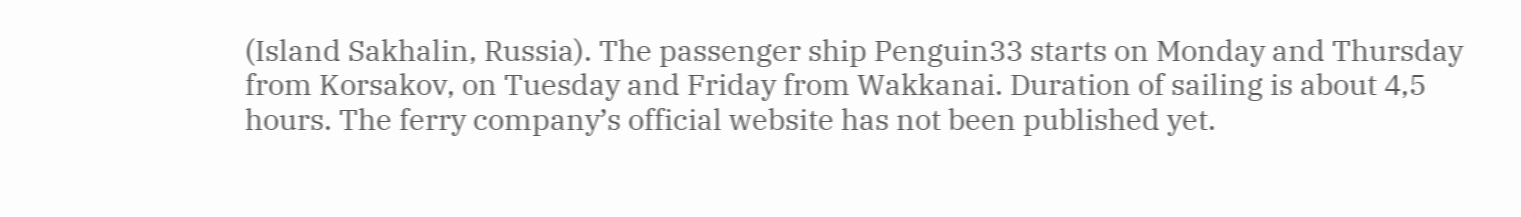(Island Sakhalin, Russia). The passenger ship Penguin33 starts on Monday and Thursday from Korsakov, on Tuesday and Friday from Wakkanai. Duration of sailing is about 4,5 hours. The ferry company’s official website has not been published yet.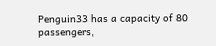Penguin33 has a capacity of 80 passengers,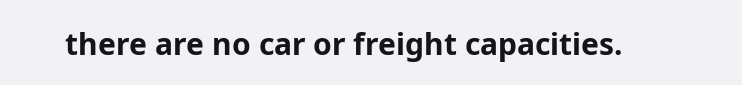there are no car or freight capacities.